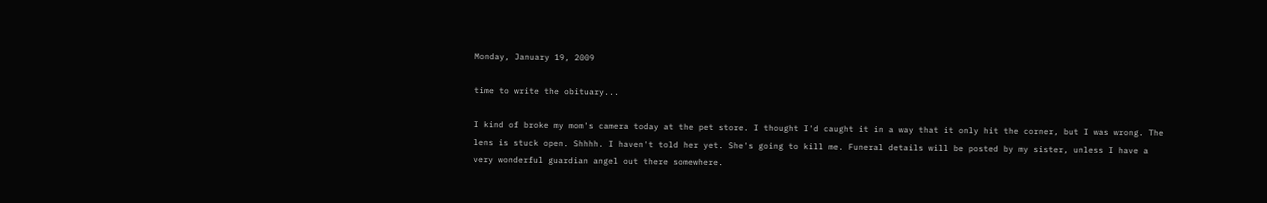Monday, January 19, 2009

time to write the obituary...

I kind of broke my mom's camera today at the pet store. I thought I'd caught it in a way that it only hit the corner, but I was wrong. The lens is stuck open. Shhhh. I haven't told her yet. She's going to kill me. Funeral details will be posted by my sister, unless I have a very wonderful guardian angel out there somewhere.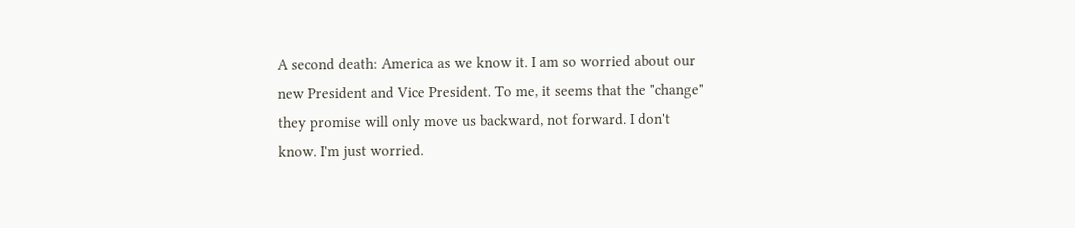A second death: America as we know it. I am so worried about our new President and Vice President. To me, it seems that the "change" they promise will only move us backward, not forward. I don't know. I'm just worried.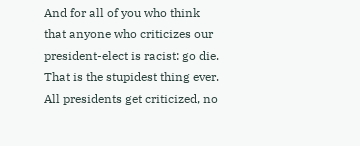And for all of you who think that anyone who criticizes our president-elect is racist: go die. That is the stupidest thing ever. All presidents get criticized, no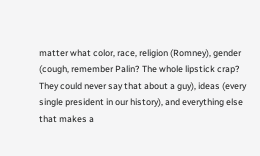matter what color, race, religion (Romney), gender (cough, remember Palin? The whole lipstick crap? They could never say that about a guy), ideas (every single president in our history), and everything else that makes a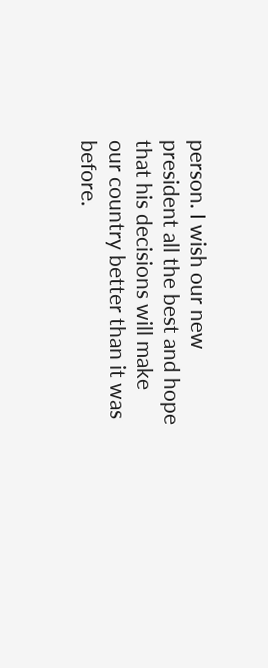person. I wish our new president all the best and hope that his decisions will make our country better than it was before.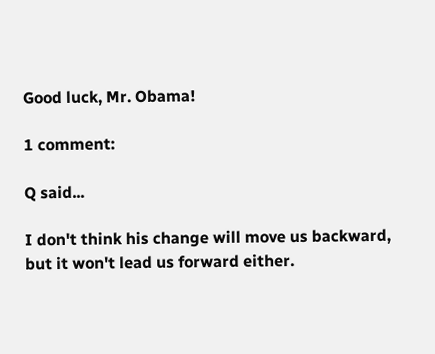Good luck, Mr. Obama!

1 comment:

Q said...

I don't think his change will move us backward, but it won't lead us forward either.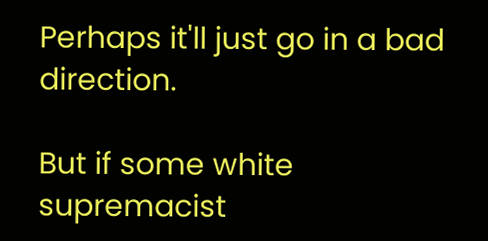Perhaps it'll just go in a bad direction.

But if some white supremacist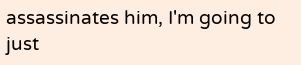assassinates him, I'm going to just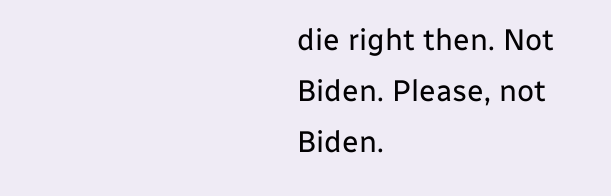die right then. Not Biden. Please, not Biden.